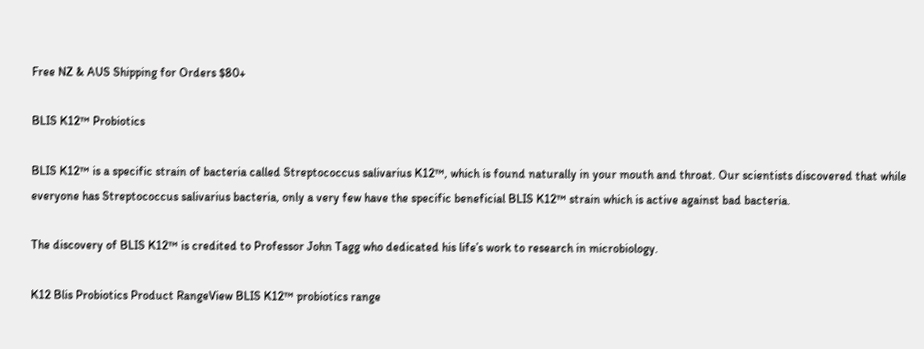Free NZ & AUS Shipping for Orders $80+

BLIS K12™ Probiotics

BLIS K12™ is a specific strain of bacteria called Streptococcus salivarius K12™, which is found naturally in your mouth and throat. Our scientists discovered that while everyone has Streptococcus salivarius bacteria, only a very few have the specific beneficial BLIS K12™ strain which is active against bad bacteria.

The discovery of BLIS K12™ is credited to Professor John Tagg who dedicated his life’s work to research in microbiology.

K12 Blis Probiotics Product RangeView BLIS K12™ probiotics range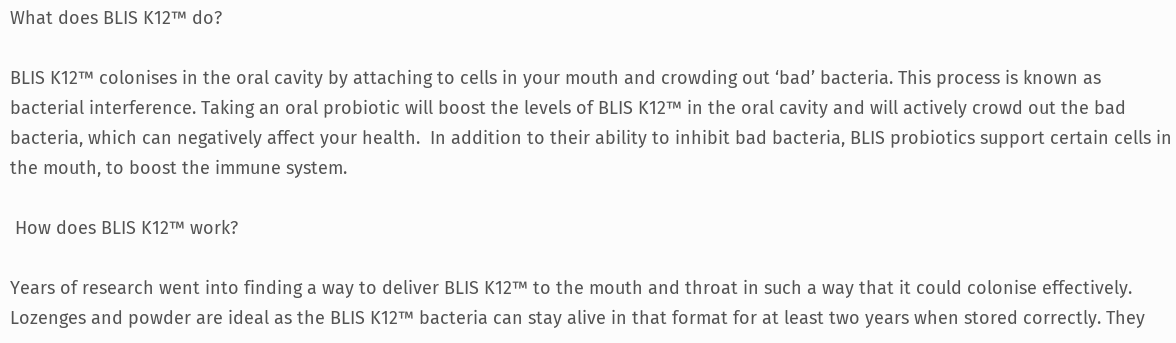What does BLIS K12™ do?

BLIS K12™ colonises in the oral cavity by attaching to cells in your mouth and crowding out ‘bad’ bacteria. This process is known as bacterial interference. Taking an oral probiotic will boost the levels of BLIS K12™ in the oral cavity and will actively crowd out the bad bacteria, which can negatively affect your health.  In addition to their ability to inhibit bad bacteria, BLIS probiotics support certain cells in the mouth, to boost the immune system.

 How does BLIS K12™ work?

Years of research went into finding a way to deliver BLIS K12™ to the mouth and throat in such a way that it could colonise effectively. Lozenges and powder are ideal as the BLIS K12™ bacteria can stay alive in that format for at least two years when stored correctly. They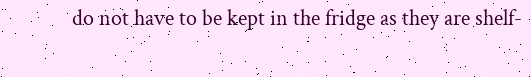do not have to be kept in the fridge as they are shelf-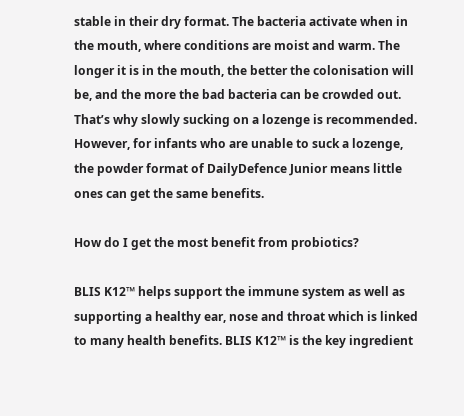stable in their dry format. The bacteria activate when in the mouth, where conditions are moist and warm. The longer it is in the mouth, the better the colonisation will be, and the more the bad bacteria can be crowded out. That’s why slowly sucking on a lozenge is recommended. However, for infants who are unable to suck a lozenge, the powder format of DailyDefence Junior means little ones can get the same benefits.

How do I get the most benefit from probiotics?

BLIS K12™ helps support the immune system as well as supporting a healthy ear, nose and throat which is linked to many health benefits. BLIS K12™ is the key ingredient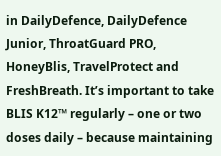in DailyDefence, DailyDefence Junior, ThroatGuard PRO, HoneyBlis, TravelProtect and FreshBreath. It’s important to take BLIS K12™ regularly – one or two doses daily – because maintaining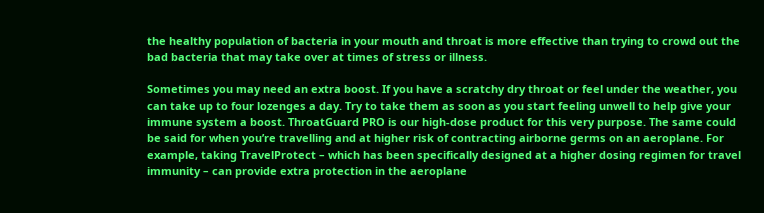the healthy population of bacteria in your mouth and throat is more effective than trying to crowd out the bad bacteria that may take over at times of stress or illness.

Sometimes you may need an extra boost. If you have a scratchy dry throat or feel under the weather, you can take up to four lozenges a day. Try to take them as soon as you start feeling unwell to help give your immune system a boost. ThroatGuard PRO is our high-dose product for this very purpose. The same could be said for when you’re travelling and at higher risk of contracting airborne germs on an aeroplane. For example, taking TravelProtect – which has been specifically designed at a higher dosing regimen for travel immunity – can provide extra protection in the aeroplane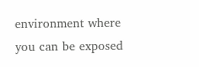environment where you can be exposed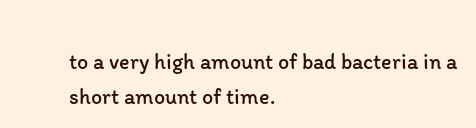to a very high amount of bad bacteria in a short amount of time.